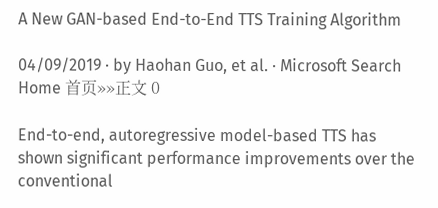A New GAN-based End-to-End TTS Training Algorithm

04/09/2019 ∙ by Haohan Guo, et al. ∙ Microsoft Search Home 首页»»正文 0

End-to-end, autoregressive model-based TTS has shown significant performance improvements over the conventional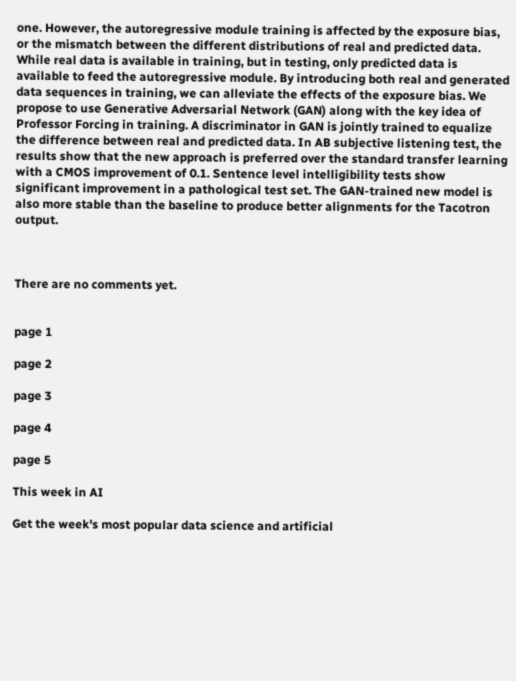one. However, the autoregressive module training is affected by the exposure bias, or the mismatch between the different distributions of real and predicted data. While real data is available in training, but in testing, only predicted data is available to feed the autoregressive module. By introducing both real and generated data sequences in training, we can alleviate the effects of the exposure bias. We propose to use Generative Adversarial Network (GAN) along with the key idea of Professor Forcing in training. A discriminator in GAN is jointly trained to equalize the difference between real and predicted data. In AB subjective listening test, the results show that the new approach is preferred over the standard transfer learning with a CMOS improvement of 0.1. Sentence level intelligibility tests show significant improvement in a pathological test set. The GAN-trained new model is also more stable than the baseline to produce better alignments for the Tacotron output.



There are no comments yet.


page 1

page 2

page 3

page 4

page 5

This week in AI

Get the week's most popular data science and artificial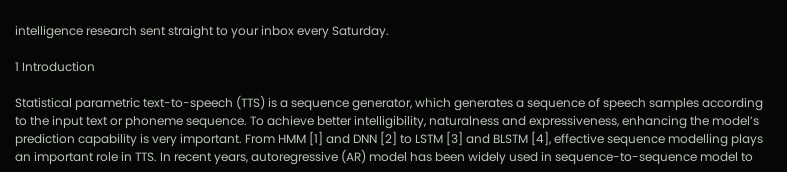intelligence research sent straight to your inbox every Saturday.

1 Introduction

Statistical parametric text-to-speech (TTS) is a sequence generator, which generates a sequence of speech samples according to the input text or phoneme sequence. To achieve better intelligibility, naturalness and expressiveness, enhancing the model’s prediction capability is very important. From HMM [1] and DNN [2] to LSTM [3] and BLSTM [4], effective sequence modelling plays an important role in TTS. In recent years, autoregressive (AR) model has been widely used in sequence-to-sequence model to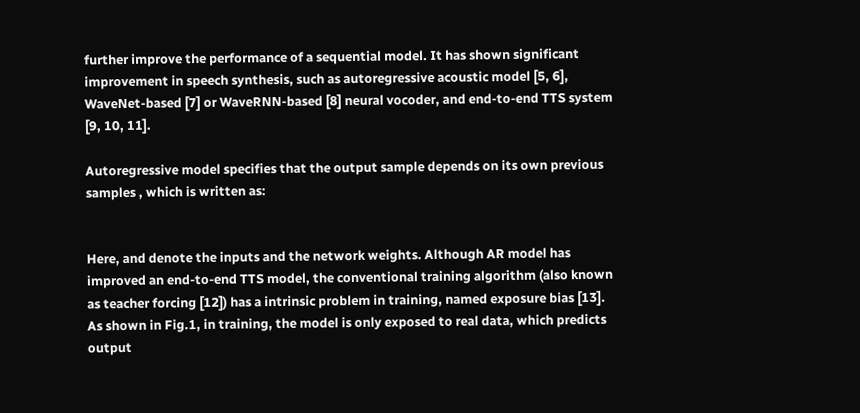further improve the performance of a sequential model. It has shown significant improvement in speech synthesis, such as autoregressive acoustic model [5, 6], WaveNet-based [7] or WaveRNN-based [8] neural vocoder, and end-to-end TTS system [9, 10, 11].

Autoregressive model specifies that the output sample depends on its own previous samples , which is written as:


Here, and denote the inputs and the network weights. Although AR model has improved an end-to-end TTS model, the conventional training algorithm (also known as teacher forcing [12]) has a intrinsic problem in training, named exposure bias [13]. As shown in Fig.1, in training, the model is only exposed to real data, which predicts output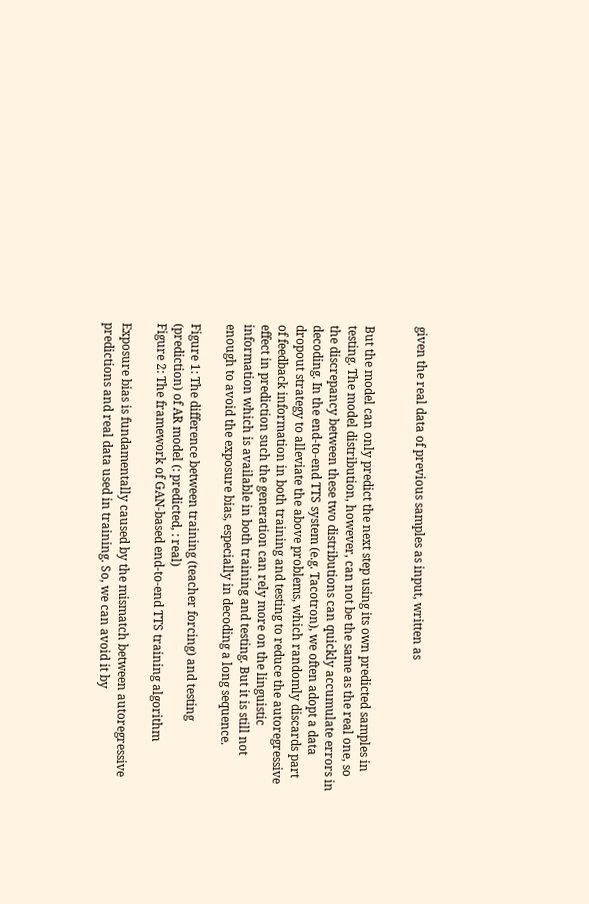given the real data of previous samples as input, written as


But the model can only predict the next step using its own predicted samples in testing. The model distribution, however, can not be the same as the real one, so the discrepancy between these two distributions can quickly accumulate errors in decoding. In the end-to-end TTS system (e.g. Tacotron), we often adopt a data dropout strategy to alleviate the above problems, which randomly discards part of feedback information in both training and testing to reduce the autoregressive effect in prediction such the generation can rely more on the linguistic information which is available in both training and testing. But it is still not enough to avoid the exposure bias, especially in decoding a long sequence.

Figure 1: The difference between training (teacher forcing) and testing (prediction) of AR model (: predicted, : real)
Figure 2: The framework of GAN-based end-to-end TTS training algorithm

Exposure bias is fundamentally caused by the mismatch between autoregressive predictions and real data used in training. So, we can avoid it by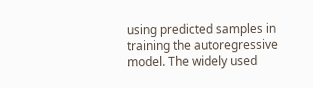using predicted samples in training the autoregressive model. The widely used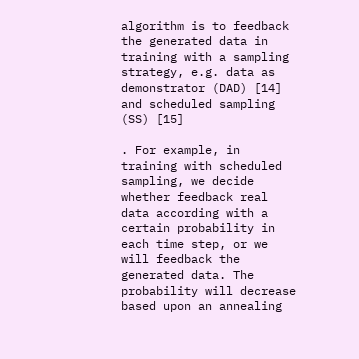algorithm is to feedback the generated data in training with a sampling strategy, e.g. data as demonstrator (DAD) [14] and scheduled sampling (SS) [15]

. For example, in training with scheduled sampling, we decide whether feedback real data according with a certain probability in each time step, or we will feedback the generated data. The probability will decrease based upon an annealing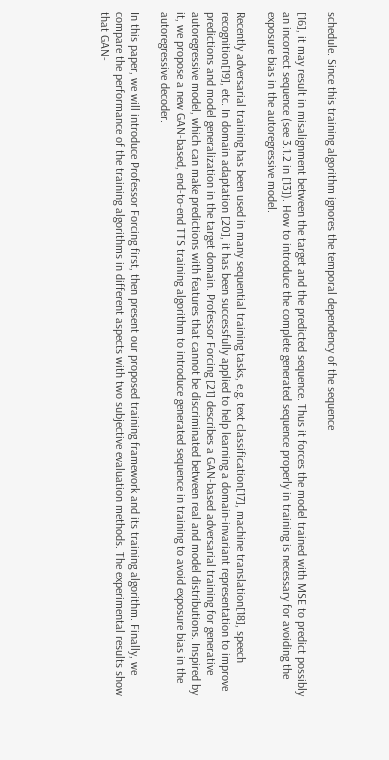schedule. Since this training algorithm ignores the temporal dependency of the sequence

[16], it may result in misalignment between the target and the predicted sequence. Thus it forces the model trained with MSE to predict possibly an incorrect sequence (see 3.1.2 in [13]). How to introduce the complete generated sequence properly in training is necessary for avoiding the exposure bias in the autoregressive model.

Recently adversarial training has been used in many sequential training tasks, e.g. text classification[17], machine translation[18], speech recognition[19], etc. In domain adaptation [20], it has been successfully applied to help learning a domain-invariant representation to improve predictions and model generalization in the target domain. Professor Forcing [21] describes a GAN-based adversarial training for generative autoregressive model, which can make predictions with features that cannot be discriminated between real and model distributions. Inspired by it, we propose a new GAN-based, end-to-end TTS training algorithm to introduce generated sequence in training to avoid exposure bias in the autoregressive decoder.

In this paper, we will introduce Professor Forcing first, then present our proposed training framework and its training algorithm. Finally, we compare the performance of the training algorithms in different aspects with two subjective evaluation methods. The experimental results show that GAN-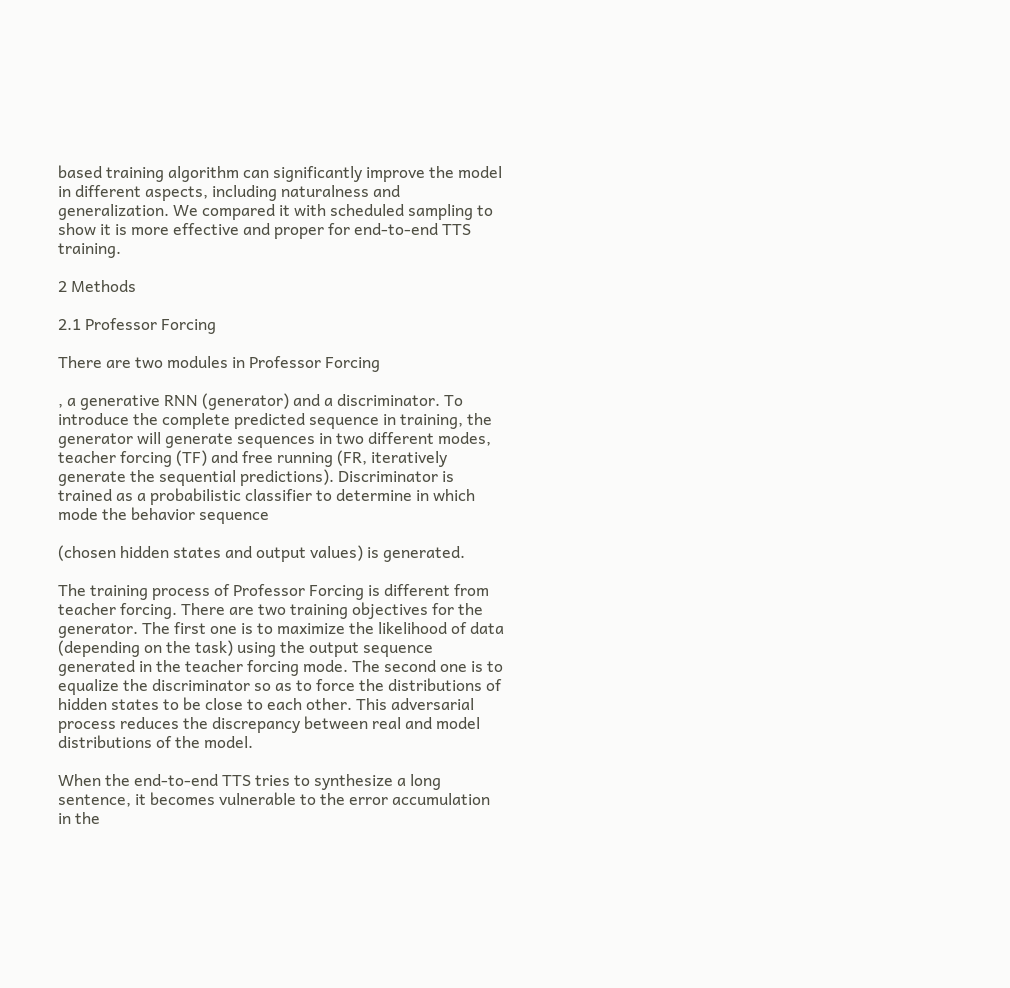based training algorithm can significantly improve the model in different aspects, including naturalness and generalization. We compared it with scheduled sampling to show it is more effective and proper for end-to-end TTS training.

2 Methods

2.1 Professor Forcing

There are two modules in Professor Forcing

, a generative RNN (generator) and a discriminator. To introduce the complete predicted sequence in training, the generator will generate sequences in two different modes, teacher forcing (TF) and free running (FR, iteratively generate the sequential predictions). Discriminator is trained as a probabilistic classifier to determine in which mode the behavior sequence

(chosen hidden states and output values) is generated.

The training process of Professor Forcing is different from teacher forcing. There are two training objectives for the generator. The first one is to maximize the likelihood of data (depending on the task) using the output sequence generated in the teacher forcing mode. The second one is to equalize the discriminator so as to force the distributions of hidden states to be close to each other. This adversarial process reduces the discrepancy between real and model distributions of the model.

When the end-to-end TTS tries to synthesize a long sentence, it becomes vulnerable to the error accumulation in the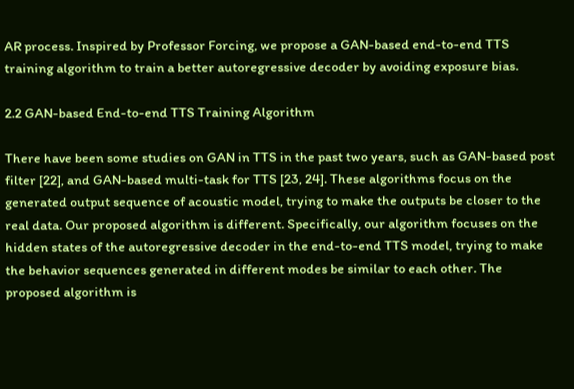AR process. Inspired by Professor Forcing, we propose a GAN-based end-to-end TTS training algorithm to train a better autoregressive decoder by avoiding exposure bias.

2.2 GAN-based End-to-end TTS Training Algorithm

There have been some studies on GAN in TTS in the past two years, such as GAN-based post filter [22], and GAN-based multi-task for TTS [23, 24]. These algorithms focus on the generated output sequence of acoustic model, trying to make the outputs be closer to the real data. Our proposed algorithm is different. Specifically, our algorithm focuses on the hidden states of the autoregressive decoder in the end-to-end TTS model, trying to make the behavior sequences generated in different modes be similar to each other. The proposed algorithm is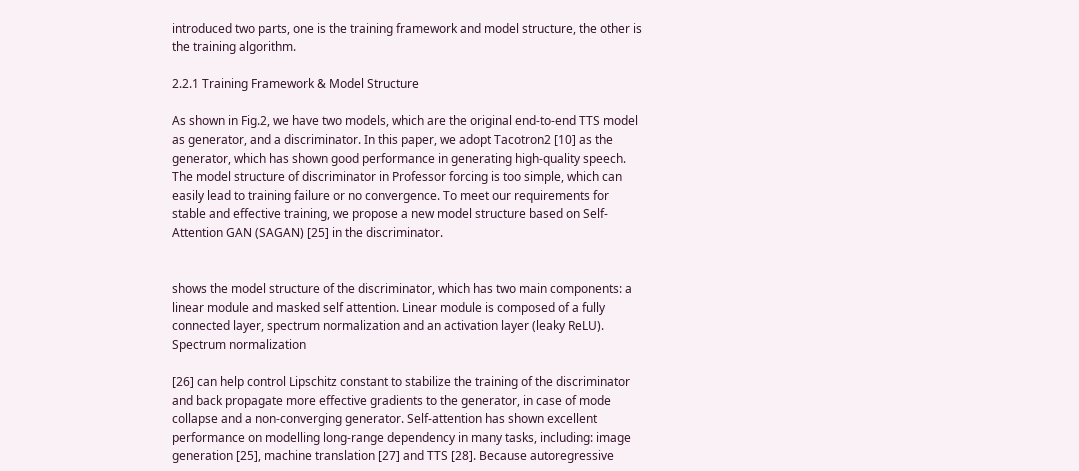introduced two parts, one is the training framework and model structure, the other is the training algorithm.

2.2.1 Training Framework & Model Structure

As shown in Fig.2, we have two models, which are the original end-to-end TTS model as generator, and a discriminator. In this paper, we adopt Tacotron2 [10] as the generator, which has shown good performance in generating high-quality speech. The model structure of discriminator in Professor forcing is too simple, which can easily lead to training failure or no convergence. To meet our requirements for stable and effective training, we propose a new model structure based on Self-Attention GAN (SAGAN) [25] in the discriminator.


shows the model structure of the discriminator, which has two main components: a linear module and masked self attention. Linear module is composed of a fully connected layer, spectrum normalization and an activation layer (leaky ReLU). Spectrum normalization

[26] can help control Lipschitz constant to stabilize the training of the discriminator and back propagate more effective gradients to the generator, in case of mode collapse and a non-converging generator. Self-attention has shown excellent performance on modelling long-range dependency in many tasks, including: image generation [25], machine translation [27] and TTS [28]. Because autoregressive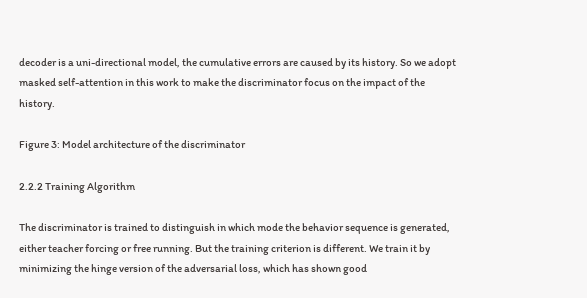decoder is a uni-directional model, the cumulative errors are caused by its history. So we adopt masked self-attention in this work to make the discriminator focus on the impact of the history.

Figure 3: Model architecture of the discriminator

2.2.2 Training Algorithm

The discriminator is trained to distinguish in which mode the behavior sequence is generated, either teacher forcing or free running. But the training criterion is different. We train it by minimizing the hinge version of the adversarial loss, which has shown good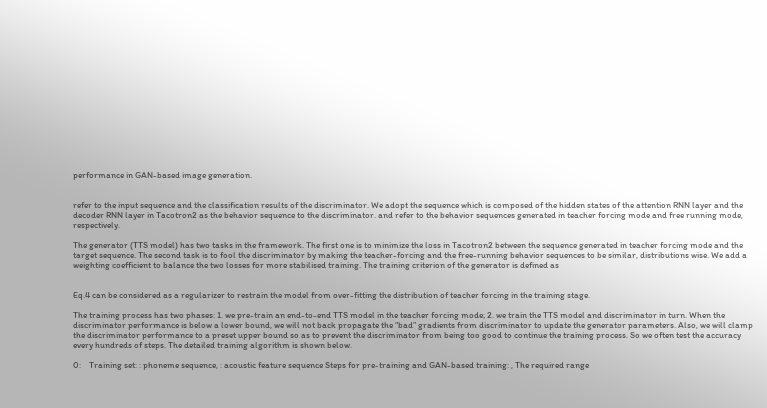performance in GAN-based image generation.


refer to the input sequence and the classification results of the discriminator. We adopt the sequence which is composed of the hidden states of the attention RNN layer and the decoder RNN layer in Tacotron2 as the behavior sequence to the discriminator. and refer to the behavior sequences generated in teacher forcing mode and free running mode, respectively.

The generator (TTS model) has two tasks in the framework. The first one is to minimize the loss in Tacotron2 between the sequence generated in teacher forcing mode and the target sequence. The second task is to fool the discriminator by making the teacher-forcing and the free-running behavior sequences to be similar, distributions wise. We add a weighting coefficient to balance the two losses for more stabilised training. The training criterion of the generator is defined as


Eq.4 can be considered as a regularizer to restrain the model from over-fitting the distribution of teacher forcing in the training stage.

The training process has two phases: 1. we pre-train an end-to-end TTS model in the teacher forcing mode; 2. we train the TTS model and discriminator in turn. When the discriminator performance is below a lower bound, we will not back propagate the “bad” gradients from discriminator to update the generator parameters. Also, we will clamp the discriminator performance to a preset upper bound so as to prevent the discriminator from being too good to continue the training process. So we often test the accuracy every hundreds of steps. The detailed training algorithm is shown below.

0:    Training set: : phoneme sequence, : acoustic feature sequence Steps for pre-training and GAN-based training: , The required range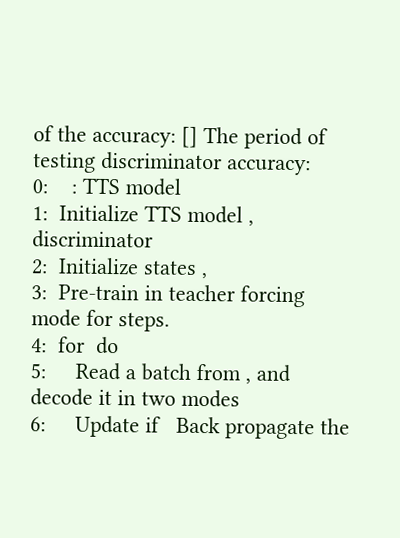of the accuracy: [] The period of testing discriminator accuracy:
0:    : TTS model
1:  Initialize TTS model , discriminator
2:  Initialize states ,
3:  Pre-train in teacher forcing mode for steps.
4:  for  do
5:     Read a batch from , and decode it in two modes
6:     Update if   Back propagate the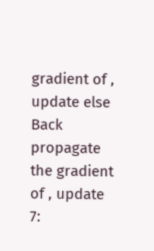gradient of , update else   Back propagate the gradient of , update
7: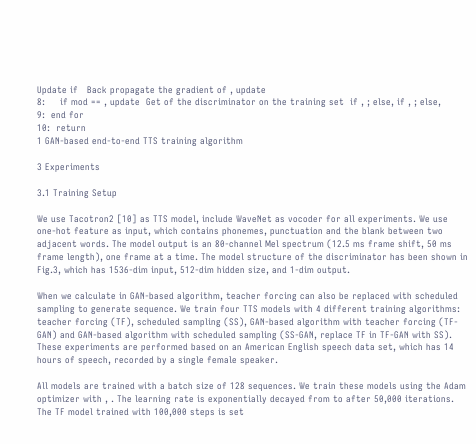Update if   Back propagate the gradient of , update
8:     if mod == , update  Get of the discriminator on the training set  if , ; else, if , ; else,
9:  end for
10:  return
1 GAN-based end-to-end TTS training algorithm

3 Experiments

3.1 Training Setup

We use Tacotron2 [10] as TTS model, include WaveNet as vocoder for all experiments. We use one-hot feature as input, which contains phonemes, punctuation and the blank between two adjacent words. The model output is an 80-channel Mel spectrum (12.5 ms frame shift, 50 ms frame length), one frame at a time. The model structure of the discriminator has been shown in Fig.3, which has 1536-dim input, 512-dim hidden size, and 1-dim output.

When we calculate in GAN-based algorithm, teacher forcing can also be replaced with scheduled sampling to generate sequence. We train four TTS models with 4 different training algorithms: teacher forcing (TF), scheduled sampling (SS), GAN-based algorithm with teacher forcing (TF-GAN) and GAN-based algorithm with scheduled sampling (SS-GAN, replace TF in TF-GAN with SS). These experiments are performed based on an American English speech data set, which has 14 hours of speech, recorded by a single female speaker.

All models are trained with a batch size of 128 sequences. We train these models using the Adam optimizer with , . The learning rate is exponentially decayed from to after 50,000 iterations. The TF model trained with 100,000 steps is set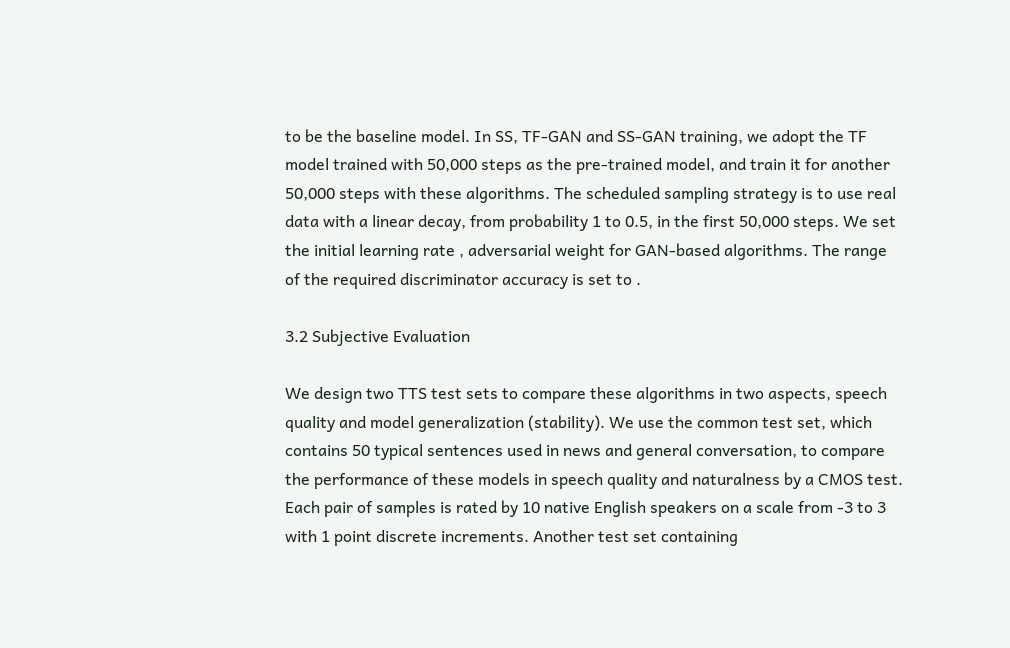to be the baseline model. In SS, TF-GAN and SS-GAN training, we adopt the TF model trained with 50,000 steps as the pre-trained model, and train it for another 50,000 steps with these algorithms. The scheduled sampling strategy is to use real data with a linear decay, from probability 1 to 0.5, in the first 50,000 steps. We set the initial learning rate , adversarial weight for GAN-based algorithms. The range of the required discriminator accuracy is set to .

3.2 Subjective Evaluation

We design two TTS test sets to compare these algorithms in two aspects, speech quality and model generalization (stability). We use the common test set, which contains 50 typical sentences used in news and general conversation, to compare the performance of these models in speech quality and naturalness by a CMOS test. Each pair of samples is rated by 10 native English speakers on a scale from -3 to 3 with 1 point discrete increments. Another test set containing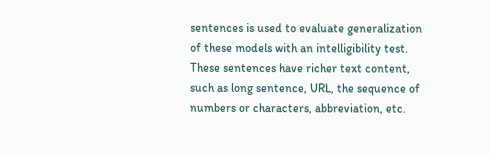sentences is used to evaluate generalization of these models with an intelligibility test. These sentences have richer text content, such as long sentence, URL, the sequence of numbers or characters, abbreviation, etc.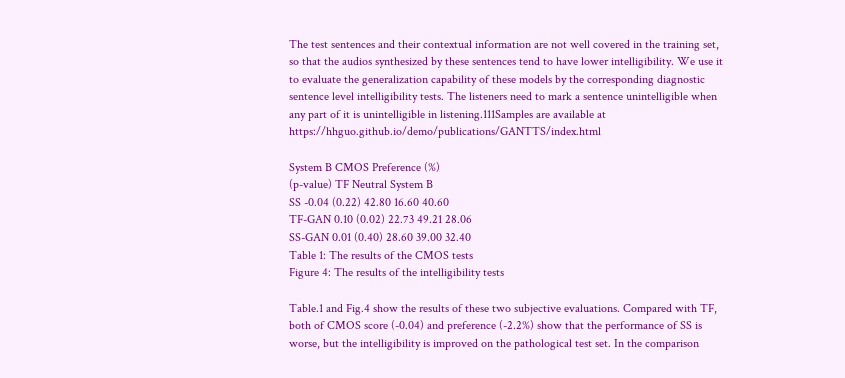The test sentences and their contextual information are not well covered in the training set, so that the audios synthesized by these sentences tend to have lower intelligibility. We use it to evaluate the generalization capability of these models by the corresponding diagnostic sentence level intelligibility tests. The listeners need to mark a sentence unintelligible when any part of it is unintelligible in listening.111Samples are available at https://hhguo.github.io/demo/publications/GANTTS/index.html

System B CMOS Preference (%)
(p-value) TF Neutral System B
SS -0.04 (0.22) 42.80 16.60 40.60
TF-GAN 0.10 (0.02) 22.73 49.21 28.06
SS-GAN 0.01 (0.40) 28.60 39.00 32.40
Table 1: The results of the CMOS tests
Figure 4: The results of the intelligibility tests

Table.1 and Fig.4 show the results of these two subjective evaluations. Compared with TF, both of CMOS score (-0.04) and preference (-2.2%) show that the performance of SS is worse, but the intelligibility is improved on the pathological test set. In the comparison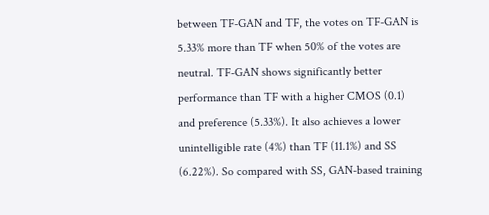between TF-GAN and TF, the votes on TF-GAN is 5.33% more than TF when 50% of the votes are neutral. TF-GAN shows significantly better performance than TF with a higher CMOS (0.1) and preference (5.33%). It also achieves a lower unintelligible rate (4%) than TF (11.1%) and SS (6.22%). So compared with SS, GAN-based training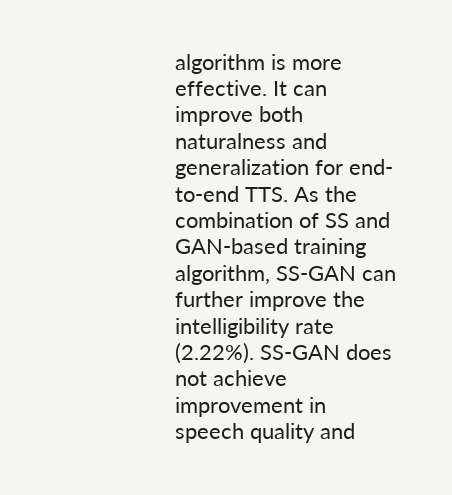algorithm is more effective. It can improve both naturalness and generalization for end-to-end TTS. As the combination of SS and GAN-based training algorithm, SS-GAN can further improve the intelligibility rate (2.22%). SS-GAN does not achieve improvement in speech quality and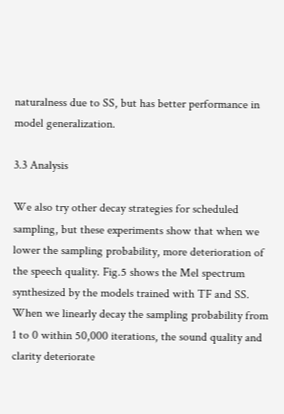naturalness due to SS, but has better performance in model generalization.

3.3 Analysis

We also try other decay strategies for scheduled sampling, but these experiments show that when we lower the sampling probability, more deterioration of the speech quality. Fig.5 shows the Mel spectrum synthesized by the models trained with TF and SS. When we linearly decay the sampling probability from 1 to 0 within 50,000 iterations, the sound quality and clarity deteriorate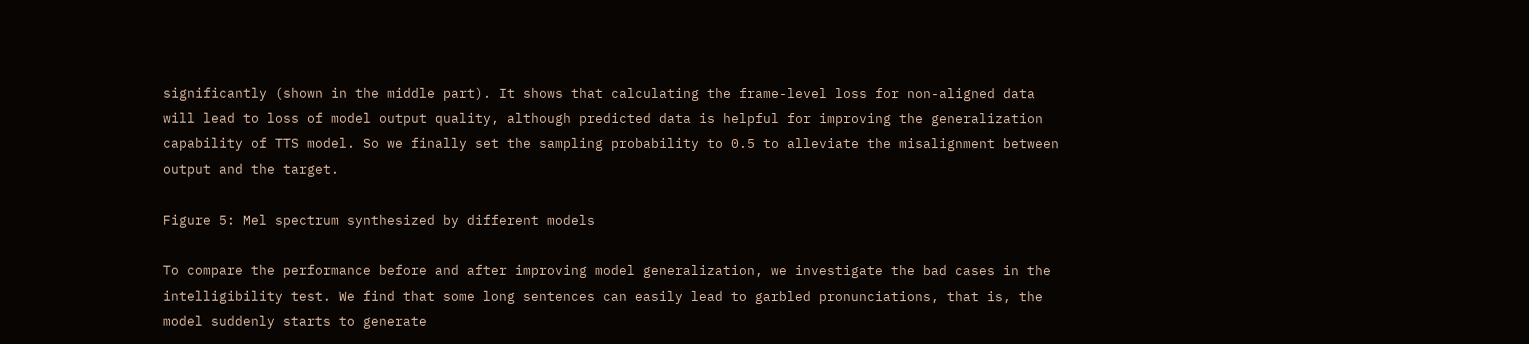significantly (shown in the middle part). It shows that calculating the frame-level loss for non-aligned data will lead to loss of model output quality, although predicted data is helpful for improving the generalization capability of TTS model. So we finally set the sampling probability to 0.5 to alleviate the misalignment between output and the target.

Figure 5: Mel spectrum synthesized by different models

To compare the performance before and after improving model generalization, we investigate the bad cases in the intelligibility test. We find that some long sentences can easily lead to garbled pronunciations, that is, the model suddenly starts to generate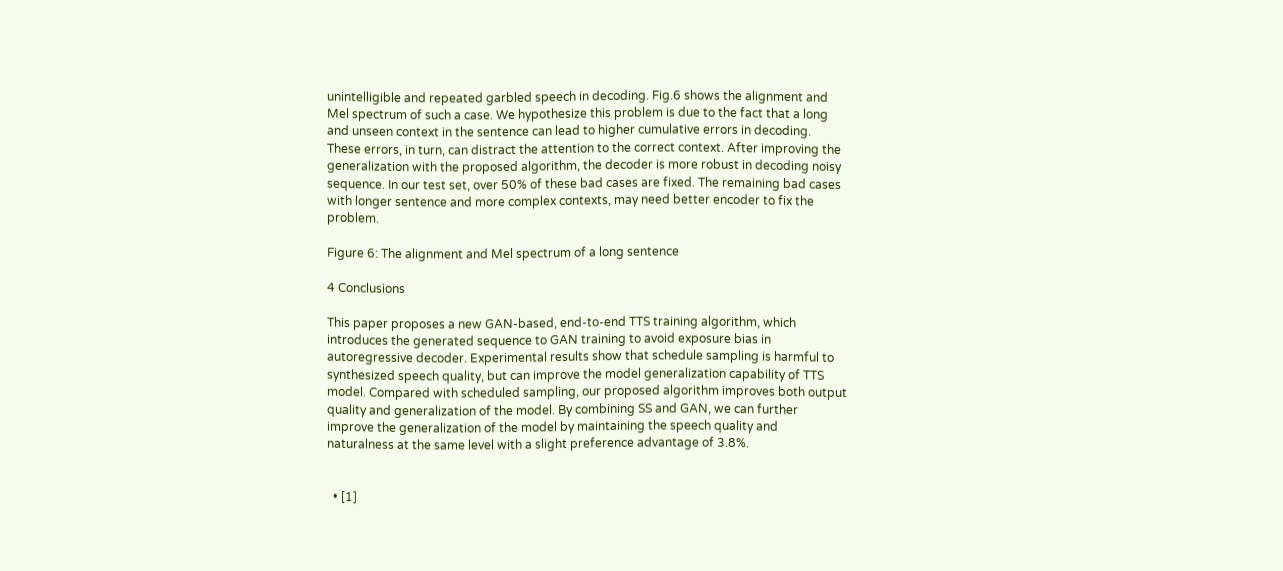unintelligible and repeated garbled speech in decoding. Fig.6 shows the alignment and Mel spectrum of such a case. We hypothesize this problem is due to the fact that a long and unseen context in the sentence can lead to higher cumulative errors in decoding. These errors, in turn, can distract the attention to the correct context. After improving the generalization with the proposed algorithm, the decoder is more robust in decoding noisy sequence. In our test set, over 50% of these bad cases are fixed. The remaining bad cases with longer sentence and more complex contexts, may need better encoder to fix the problem.

Figure 6: The alignment and Mel spectrum of a long sentence

4 Conclusions

This paper proposes a new GAN-based, end-to-end TTS training algorithm, which introduces the generated sequence to GAN training to avoid exposure bias in autoregressive decoder. Experimental results show that schedule sampling is harmful to synthesized speech quality, but can improve the model generalization capability of TTS model. Compared with scheduled sampling, our proposed algorithm improves both output quality and generalization of the model. By combining SS and GAN, we can further improve the generalization of the model by maintaining the speech quality and naturalness at the same level with a slight preference advantage of 3.8%.


  • [1]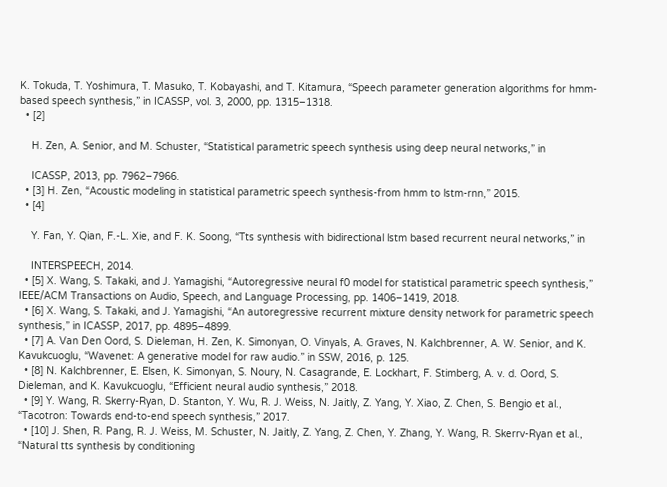K. Tokuda, T. Yoshimura, T. Masuko, T. Kobayashi, and T. Kitamura, “Speech parameter generation algorithms for hmm-based speech synthesis,” in ICASSP, vol. 3, 2000, pp. 1315–1318.
  • [2]

    H. Zen, A. Senior, and M. Schuster, “Statistical parametric speech synthesis using deep neural networks,” in

    ICASSP, 2013, pp. 7962–7966.
  • [3] H. Zen, “Acoustic modeling in statistical parametric speech synthesis-from hmm to lstm-rnn,” 2015.
  • [4]

    Y. Fan, Y. Qian, F.-L. Xie, and F. K. Soong, “Tts synthesis with bidirectional lstm based recurrent neural networks,” in

    INTERSPEECH, 2014.
  • [5] X. Wang, S. Takaki, and J. Yamagishi, “Autoregressive neural f0 model for statistical parametric speech synthesis,” IEEE/ACM Transactions on Audio, Speech, and Language Processing, pp. 1406–1419, 2018.
  • [6] X. Wang, S. Takaki, and J. Yamagishi, “An autoregressive recurrent mixture density network for parametric speech synthesis,” in ICASSP, 2017, pp. 4895–4899.
  • [7] A. Van Den Oord, S. Dieleman, H. Zen, K. Simonyan, O. Vinyals, A. Graves, N. Kalchbrenner, A. W. Senior, and K. Kavukcuoglu, “Wavenet: A generative model for raw audio.” in SSW, 2016, p. 125.
  • [8] N. Kalchbrenner, E. Elsen, K. Simonyan, S. Noury, N. Casagrande, E. Lockhart, F. Stimberg, A. v. d. Oord, S. Dieleman, and K. Kavukcuoglu, “Efficient neural audio synthesis,” 2018.
  • [9] Y. Wang, R. Skerry-Ryan, D. Stanton, Y. Wu, R. J. Weiss, N. Jaitly, Z. Yang, Y. Xiao, Z. Chen, S. Bengio et al., “Tacotron: Towards end-to-end speech synthesis,” 2017.
  • [10] J. Shen, R. Pang, R. J. Weiss, M. Schuster, N. Jaitly, Z. Yang, Z. Chen, Y. Zhang, Y. Wang, R. Skerrv-Ryan et al., “Natural tts synthesis by conditioning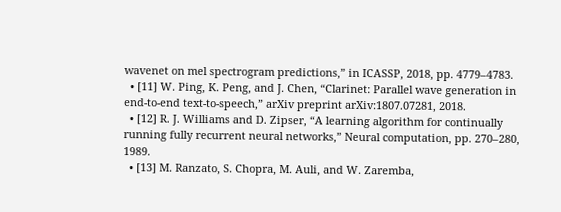wavenet on mel spectrogram predictions,” in ICASSP, 2018, pp. 4779–4783.
  • [11] W. Ping, K. Peng, and J. Chen, “Clarinet: Parallel wave generation in end-to-end text-to-speech,” arXiv preprint arXiv:1807.07281, 2018.
  • [12] R. J. Williams and D. Zipser, “A learning algorithm for continually running fully recurrent neural networks,” Neural computation, pp. 270–280, 1989.
  • [13] M. Ranzato, S. Chopra, M. Auli, and W. Zaremba,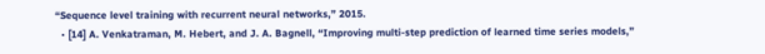“Sequence level training with recurrent neural networks,” 2015.
  • [14] A. Venkatraman, M. Hebert, and J. A. Bagnell, “Improving multi-step prediction of learned time series models,”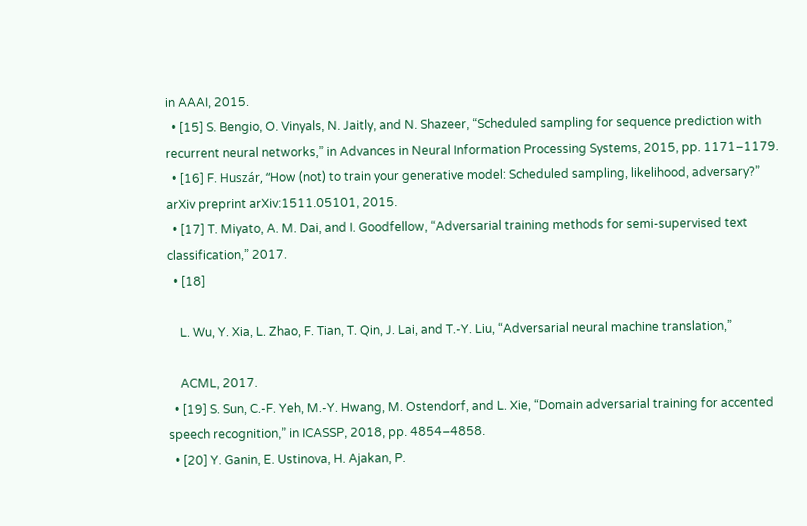in AAAI, 2015.
  • [15] S. Bengio, O. Vinyals, N. Jaitly, and N. Shazeer, “Scheduled sampling for sequence prediction with recurrent neural networks,” in Advances in Neural Information Processing Systems, 2015, pp. 1171–1179.
  • [16] F. Huszár, “How (not) to train your generative model: Scheduled sampling, likelihood, adversary?” arXiv preprint arXiv:1511.05101, 2015.
  • [17] T. Miyato, A. M. Dai, and I. Goodfellow, “Adversarial training methods for semi-supervised text classification,” 2017.
  • [18]

    L. Wu, Y. Xia, L. Zhao, F. Tian, T. Qin, J. Lai, and T.-Y. Liu, “Adversarial neural machine translation,”

    ACML, 2017.
  • [19] S. Sun, C.-F. Yeh, M.-Y. Hwang, M. Ostendorf, and L. Xie, “Domain adversarial training for accented speech recognition,” in ICASSP, 2018, pp. 4854–4858.
  • [20] Y. Ganin, E. Ustinova, H. Ajakan, P.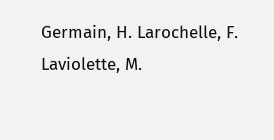Germain, H. Larochelle, F. Laviolette, M.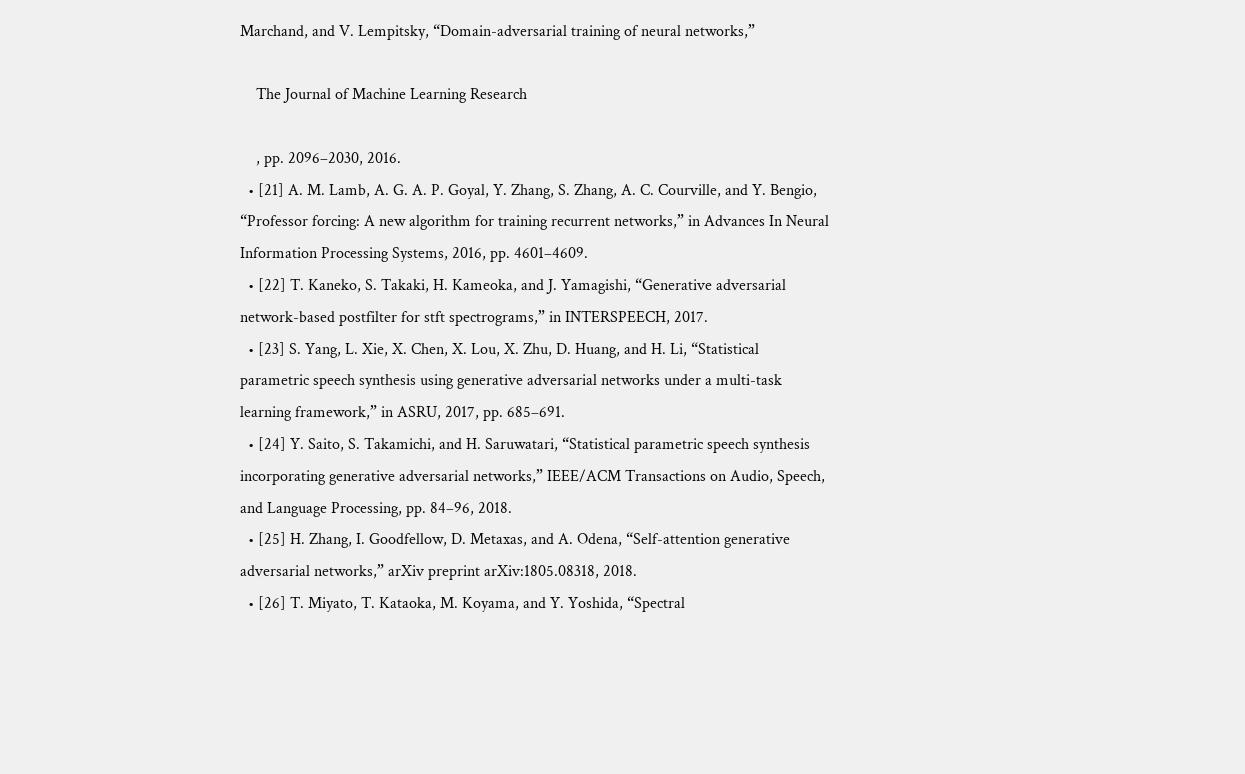Marchand, and V. Lempitsky, “Domain-adversarial training of neural networks,”

    The Journal of Machine Learning Research

    , pp. 2096–2030, 2016.
  • [21] A. M. Lamb, A. G. A. P. Goyal, Y. Zhang, S. Zhang, A. C. Courville, and Y. Bengio, “Professor forcing: A new algorithm for training recurrent networks,” in Advances In Neural Information Processing Systems, 2016, pp. 4601–4609.
  • [22] T. Kaneko, S. Takaki, H. Kameoka, and J. Yamagishi, “Generative adversarial network-based postfilter for stft spectrograms,” in INTERSPEECH, 2017.
  • [23] S. Yang, L. Xie, X. Chen, X. Lou, X. Zhu, D. Huang, and H. Li, “Statistical parametric speech synthesis using generative adversarial networks under a multi-task learning framework,” in ASRU, 2017, pp. 685–691.
  • [24] Y. Saito, S. Takamichi, and H. Saruwatari, “Statistical parametric speech synthesis incorporating generative adversarial networks,” IEEE/ACM Transactions on Audio, Speech, and Language Processing, pp. 84–96, 2018.
  • [25] H. Zhang, I. Goodfellow, D. Metaxas, and A. Odena, “Self-attention generative adversarial networks,” arXiv preprint arXiv:1805.08318, 2018.
  • [26] T. Miyato, T. Kataoka, M. Koyama, and Y. Yoshida, “Spectral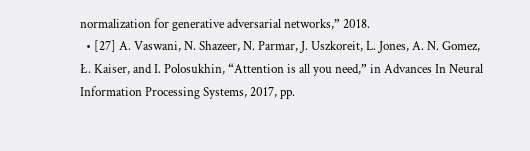normalization for generative adversarial networks,” 2018.
  • [27] A. Vaswani, N. Shazeer, N. Parmar, J. Uszkoreit, L. Jones, A. N. Gomez, Ł. Kaiser, and I. Polosukhin, “Attention is all you need,” in Advances In Neural Information Processing Systems, 2017, pp.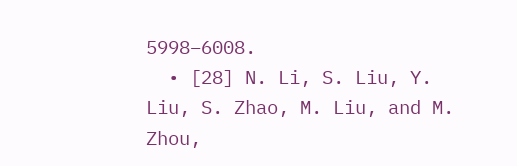5998–6008.
  • [28] N. Li, S. Liu, Y. Liu, S. Zhao, M. Liu, and M. Zhou,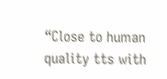“Close to human quality tts with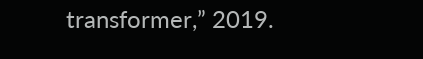transformer,” 2019.